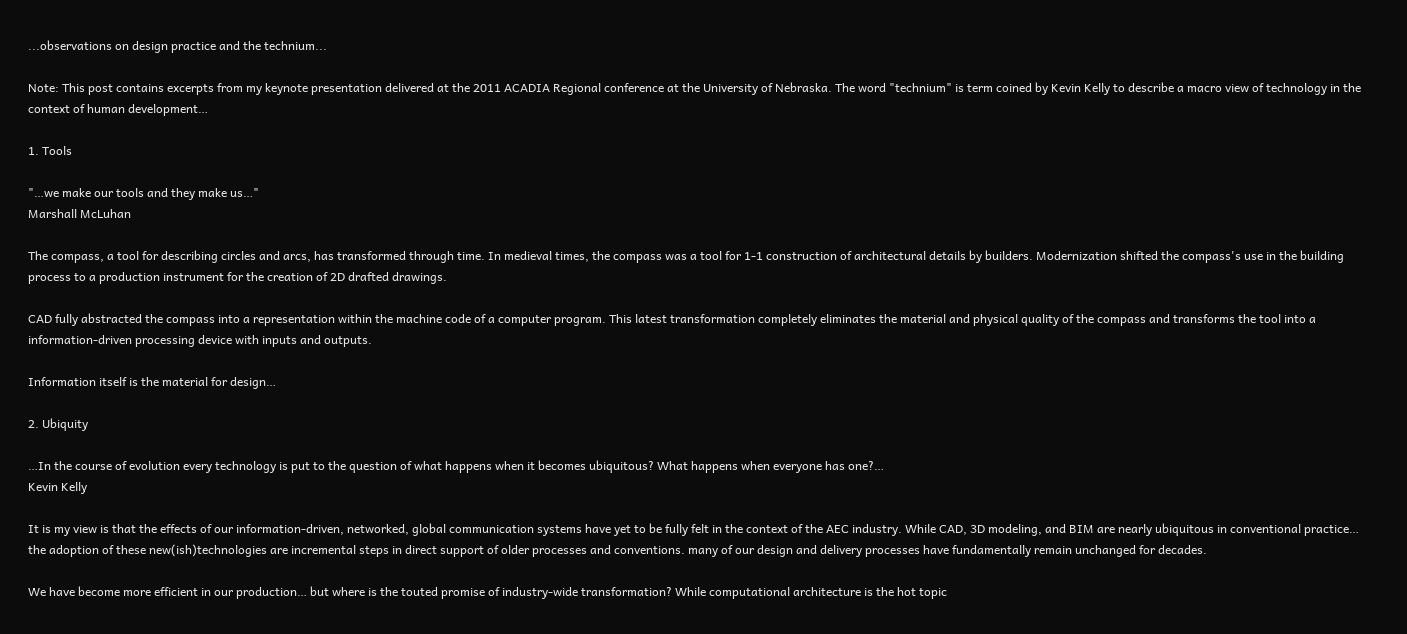...observations on design practice and the technium...

Note: This post contains excerpts from my keynote presentation delivered at the 2011 ACADIA Regional conference at the University of Nebraska. The word "technium" is term coined by Kevin Kelly to describe a macro view of technology in the context of human development…

1. Tools

"…we make our tools and they make us…"
Marshall McLuhan

The compass, a tool for describing circles and arcs, has transformed through time. In medieval times, the compass was a tool for 1-1 construction of architectural details by builders. Modernization shifted the compass's use in the building process to a production instrument for the creation of 2D drafted drawings.

CAD fully abstracted the compass into a representation within the machine code of a computer program. This latest transformation completely eliminates the material and physical quality of the compass and transforms the tool into a information-driven processing device with inputs and outputs.

Information itself is the material for design…

2. Ubiquity

…In the course of evolution every technology is put to the question of what happens when it becomes ubiquitous? What happens when everyone has one?…
Kevin Kelly

It is my view is that the effects of our information-driven, networked, global communication systems have yet to be fully felt in the context of the AEC industry. While CAD, 3D modeling, and BIM are nearly ubiquitous in conventional practice… the adoption of these new(ish)technologies are incremental steps in direct support of older processes and conventions. many of our design and delivery processes have fundamentally remain unchanged for decades.

We have become more efficient in our production… but where is the touted promise of industry-wide transformation? While computational architecture is the hot topic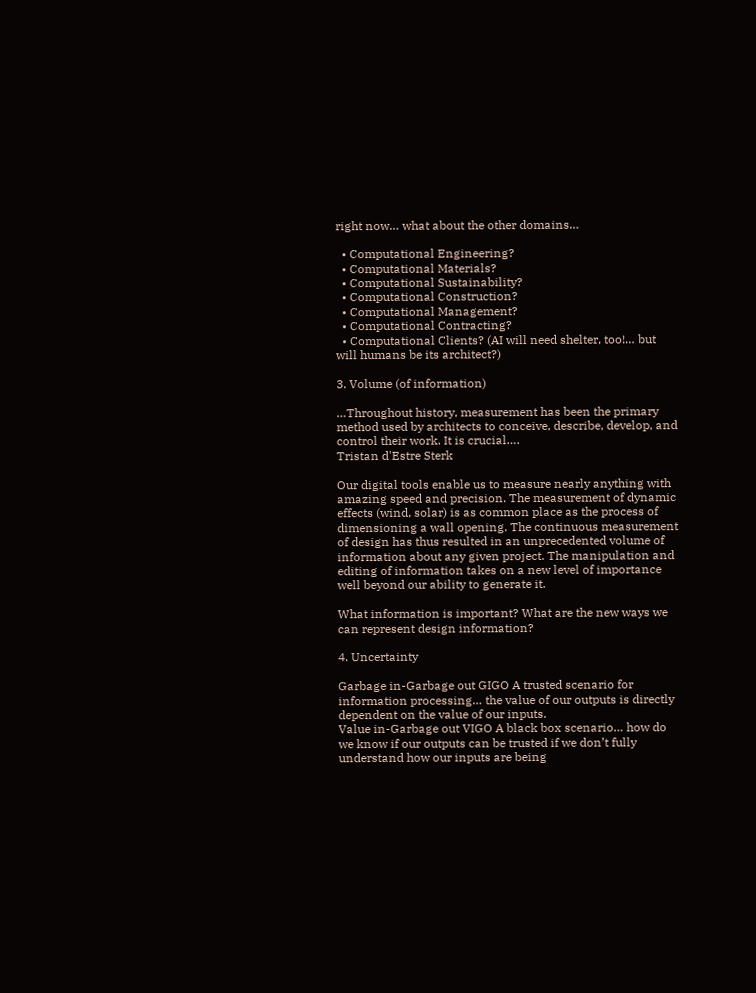right now… what about the other domains…

  • Computational Engineering?
  • Computational Materials?
  • Computational Sustainability?
  • Computational Construction?
  • Computational Management?
  • Computational Contracting?
  • Computational Clients? (AI will need shelter, too!… but will humans be its architect?)

3. Volume (of information)

…Throughout history, measurement has been the primary method used by architects to conceive, describe, develop, and control their work. It is crucial….
Tristan d'Estre Sterk

Our digital tools enable us to measure nearly anything with amazing speed and precision. The measurement of dynamic effects (wind, solar) is as common place as the process of dimensioning a wall opening. The continuous measurement of design has thus resulted in an unprecedented volume of information about any given project. The manipulation and editing of information takes on a new level of importance well beyond our ability to generate it.

What information is important? What are the new ways we can represent design information?

4. Uncertainty

Garbage in-Garbage out GIGO A trusted scenario for information processing… the value of our outputs is directly dependent on the value of our inputs.
Value in-Garbage out VIGO A black box scenario… how do we know if our outputs can be trusted if we don’t fully understand how our inputs are being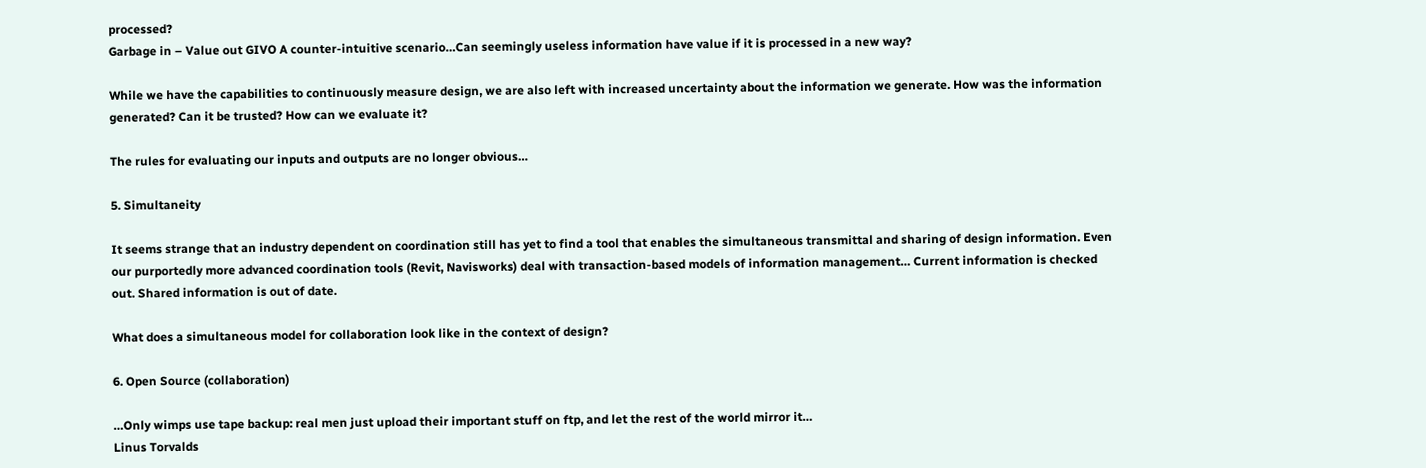processed?
Garbage in – Value out GIVO A counter-intuitive scenario…Can seemingly useless information have value if it is processed in a new way?

While we have the capabilities to continuously measure design, we are also left with increased uncertainty about the information we generate. How was the information generated? Can it be trusted? How can we evaluate it?

The rules for evaluating our inputs and outputs are no longer obvious…

5. Simultaneity

It seems strange that an industry dependent on coordination still has yet to find a tool that enables the simultaneous transmittal and sharing of design information. Even our purportedly more advanced coordination tools (Revit, Navisworks) deal with transaction-based models of information management… Current information is checked out. Shared information is out of date.

What does a simultaneous model for collaboration look like in the context of design?

6. Open Source (collaboration)

…Only wimps use tape backup: real men just upload their important stuff on ftp, and let the rest of the world mirror it…
Linus Torvalds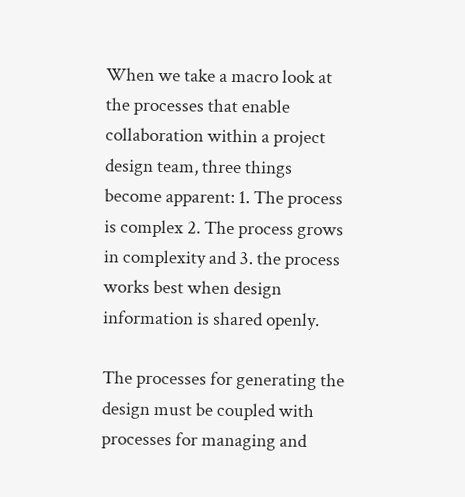When we take a macro look at the processes that enable collaboration within a project design team, three things become apparent: 1. The process is complex 2. The process grows in complexity and 3. the process works best when design information is shared openly.

The processes for generating the design must be coupled with processes for managing and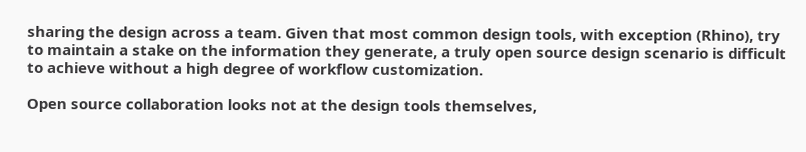sharing the design across a team. Given that most common design tools, with exception (Rhino), try to maintain a stake on the information they generate, a truly open source design scenario is difficult to achieve without a high degree of workflow customization.

Open source collaboration looks not at the design tools themselves,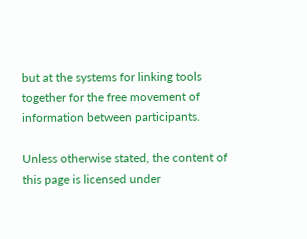but at the systems for linking tools together for the free movement of information between participants.

Unless otherwise stated, the content of this page is licensed under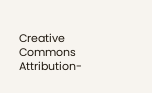Creative Commons Attribution-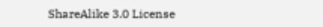ShareAlike 3.0 License